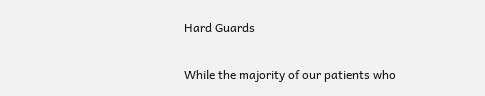Hard Guards

While the majority of our patients who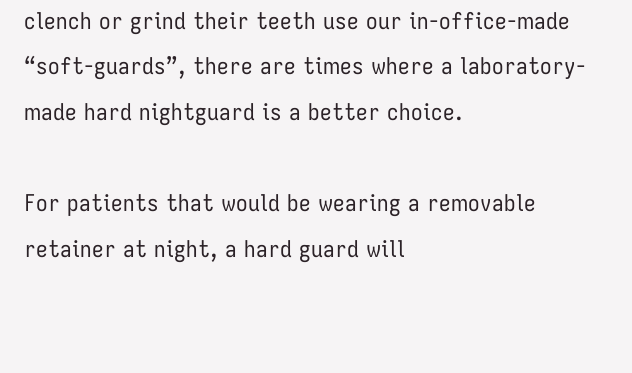clench or grind their teeth use our in-office-made “soft-guards”, there are times where a laboratory-made hard nightguard is a better choice.

For patients that would be wearing a removable retainer at night, a hard guard will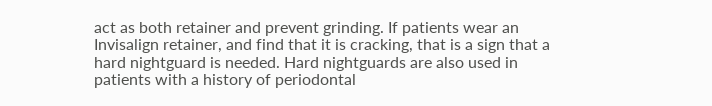act as both retainer and prevent grinding. If patients wear an Invisalign retainer, and find that it is cracking, that is a sign that a hard nightguard is needed. Hard nightguards are also used in patients with a history of periodontal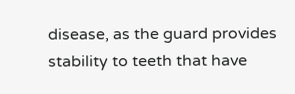disease, as the guard provides stability to teeth that have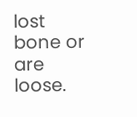lost bone or are loose.